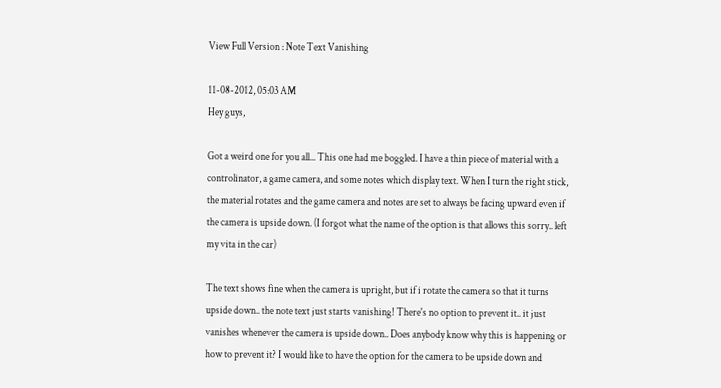View Full Version : Note Text Vanishing

11-08-2012, 05:03 AM
Hey guys,

Got a weird one for you all... This one had me boggled. I have a thin piece of material with a controlinator, a game camera, and some notes which display text. When I turn the right stick, the material rotates and the game camera and notes are set to always be facing upward even if the camera is upside down. (I forgot what the name of the option is that allows this sorry.. left my vita in the car)

The text shows fine when the camera is upright, but if i rotate the camera so that it turns upside down.. the note text just starts vanishing! There's no option to prevent it.. it just vanishes whenever the camera is upside down.. Does anybody know why this is happening or how to prevent it? I would like to have the option for the camera to be upside down and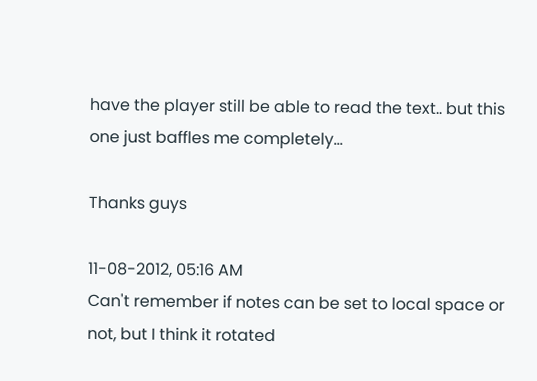have the player still be able to read the text.. but this one just baffles me completely...

Thanks guys

11-08-2012, 05:16 AM
Can't remember if notes can be set to local space or not, but I think it rotated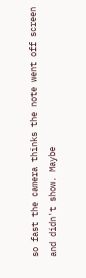so fast the camera thinks the note went off screen and didn't show. Maybe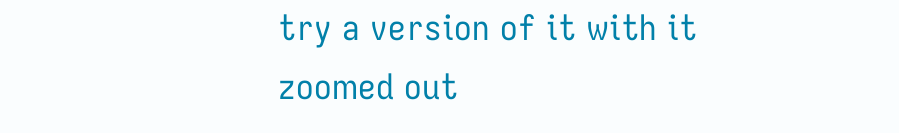try a version of it with it zoomed out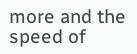more and the speed of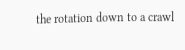the rotation down to a crawl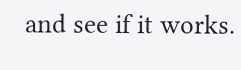and see if it works.